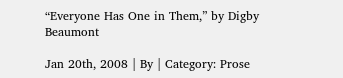“Everyone Has One in Them,” by Digby Beaumont

Jan 20th, 2008 | By | Category: Prose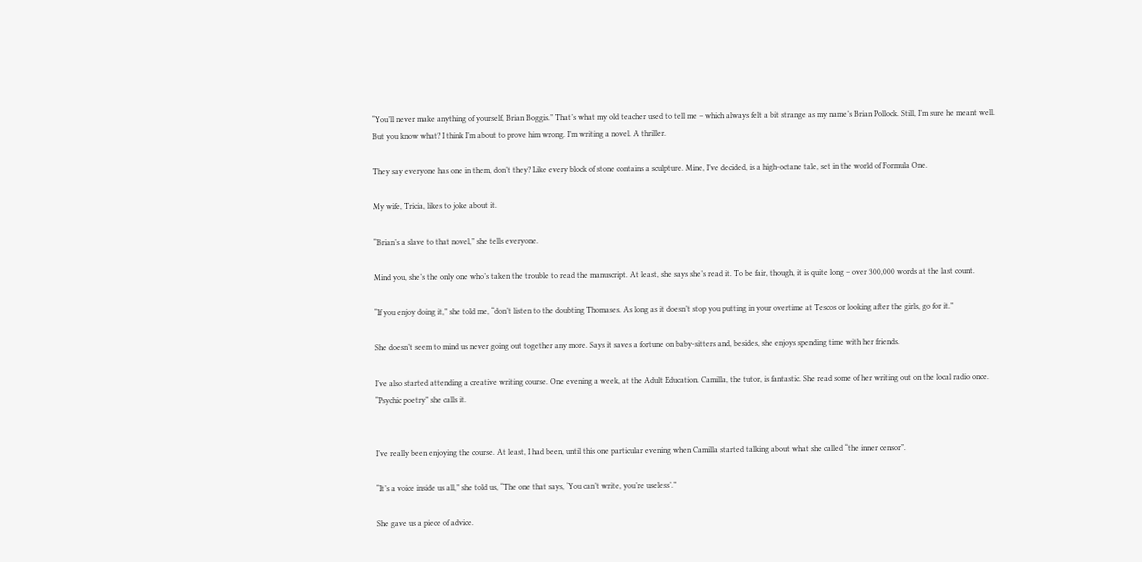“You’ll never make anything of yourself, Brian Boggis.” That’s what my old teacher used to tell me – which always felt a bit strange as my name’s Brian Pollock. Still, I’m sure he meant well. But you know what? I think I’m about to prove him wrong. I’m writing a novel. A thriller.

They say everyone has one in them, don’t they? Like every block of stone contains a sculpture. Mine, I’ve decided, is a high-octane tale, set in the world of Formula One.

My wife, Tricia, likes to joke about it.

“Brian’s a slave to that novel,” she tells everyone.

Mind you, she’s the only one who’s taken the trouble to read the manuscript. At least, she says she’s read it. To be fair, though, it is quite long – over 300,000 words at the last count.

“If you enjoy doing it,” she told me, “don’t listen to the doubting Thomases. As long as it doesn’t stop you putting in your overtime at Tescos or looking after the girls, go for it.”

She doesn’t seem to mind us never going out together any more. Says it saves a fortune on baby-sitters and, besides, she enjoys spending time with her friends.

I’ve also started attending a creative writing course. One evening a week, at the Adult Education. Camilla, the tutor, is fantastic. She read some of her writing out on the local radio once. “Psychic poetry” she calls it.


I’ve really been enjoying the course. At least, I had been, until this one particular evening when Camilla started talking about what she called “the inner censor”.

“It’s a voice inside us all,” she told us, “The one that says, ‘You can’t write, you’re useless’.”

She gave us a piece of advice.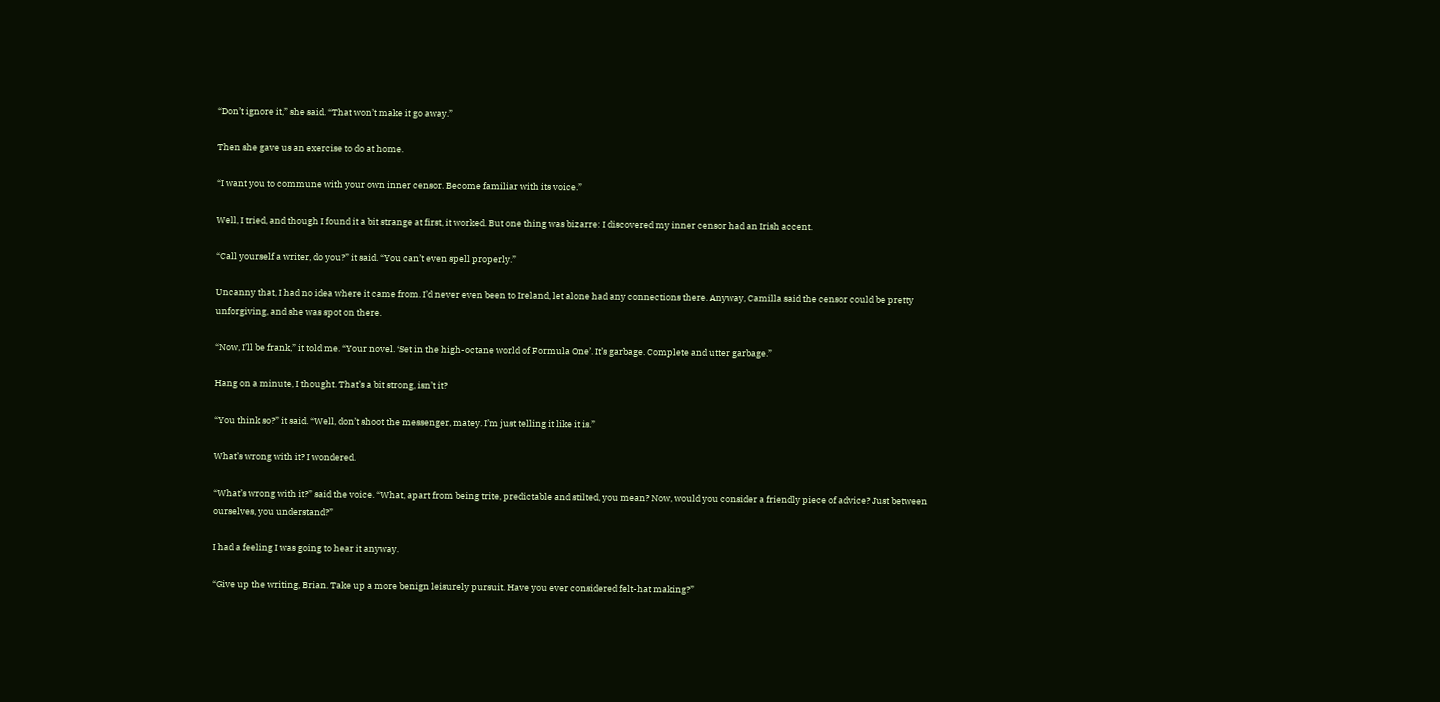“Don’t ignore it,” she said. “That won’t make it go away.”

Then she gave us an exercise to do at home.

“I want you to commune with your own inner censor. Become familiar with its voice.”

Well, I tried, and though I found it a bit strange at first, it worked. But one thing was bizarre: I discovered my inner censor had an Irish accent.

“Call yourself a writer, do you?” it said. “You can’t even spell properly.”

Uncanny that, I had no idea where it came from. I’d never even been to Ireland, let alone had any connections there. Anyway, Camilla said the censor could be pretty unforgiving, and she was spot on there.

“Now, I’ll be frank,” it told me. “Your novel. ‘Set in the high-octane world of Formula One’. It’s garbage. Complete and utter garbage.”

Hang on a minute, I thought. That’s a bit strong, isn’t it?

“You think so?” it said. “Well, don’t shoot the messenger, matey. I’m just telling it like it is.”

What’s wrong with it? I wondered.

“What’s wrong with it?” said the voice. “What, apart from being trite, predictable and stilted, you mean? Now, would you consider a friendly piece of advice? Just between ourselves, you understand?”

I had a feeling I was going to hear it anyway.

“Give up the writing, Brian. Take up a more benign leisurely pursuit. Have you ever considered felt-hat making?”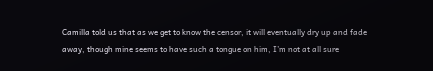Camilla told us that as we get to know the censor, it will eventually dry up and fade away, though mine seems to have such a tongue on him, I’m not at all sure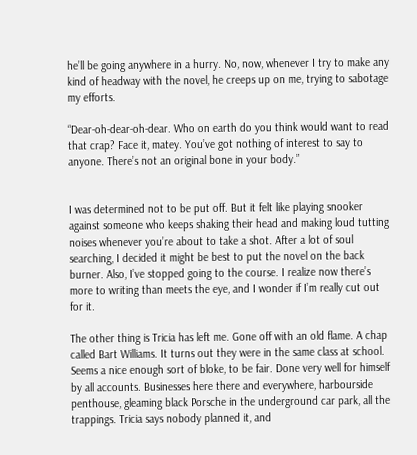he’ll be going anywhere in a hurry. No, now, whenever I try to make any kind of headway with the novel, he creeps up on me, trying to sabotage my efforts.

“Dear-oh-dear-oh-dear. Who on earth do you think would want to read that crap? Face it, matey. You’ve got nothing of interest to say to anyone. There’s not an original bone in your body.”


I was determined not to be put off. But it felt like playing snooker against someone who keeps shaking their head and making loud tutting noises whenever you’re about to take a shot. After a lot of soul searching, I decided it might be best to put the novel on the back burner. Also, I’ve stopped going to the course. I realize now there’s more to writing than meets the eye, and I wonder if I’m really cut out for it.

The other thing is Tricia has left me. Gone off with an old flame. A chap called Bart Williams. It turns out they were in the same class at school. Seems a nice enough sort of bloke, to be fair. Done very well for himself by all accounts. Businesses here there and everywhere, harbourside penthouse, gleaming black Porsche in the underground car park, all the trappings. Tricia says nobody planned it, and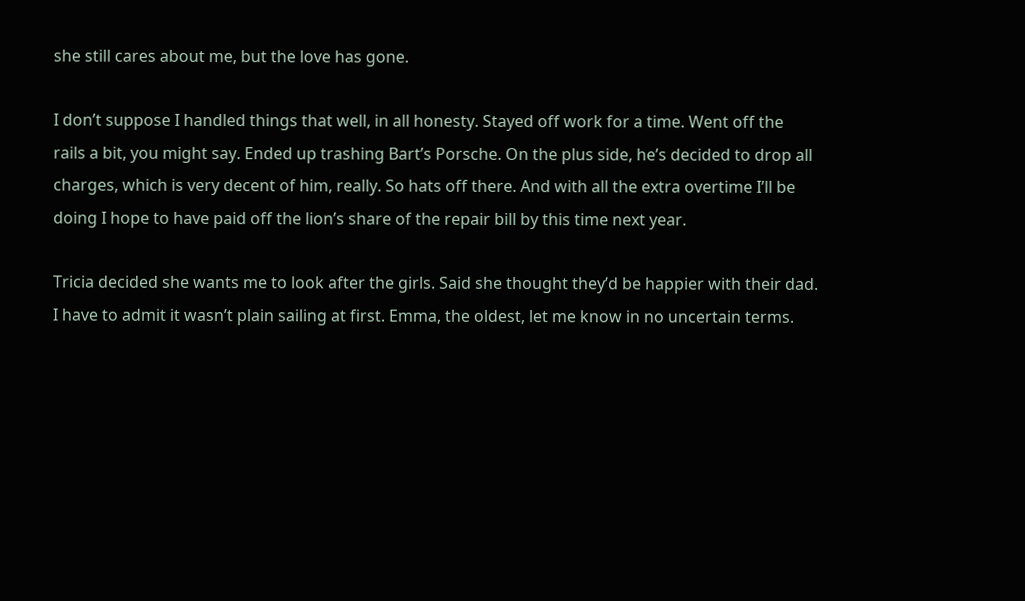she still cares about me, but the love has gone.

I don’t suppose I handled things that well, in all honesty. Stayed off work for a time. Went off the rails a bit, you might say. Ended up trashing Bart’s Porsche. On the plus side, he’s decided to drop all charges, which is very decent of him, really. So hats off there. And with all the extra overtime I’ll be doing I hope to have paid off the lion’s share of the repair bill by this time next year.

Tricia decided she wants me to look after the girls. Said she thought they’d be happier with their dad. I have to admit it wasn’t plain sailing at first. Emma, the oldest, let me know in no uncertain terms.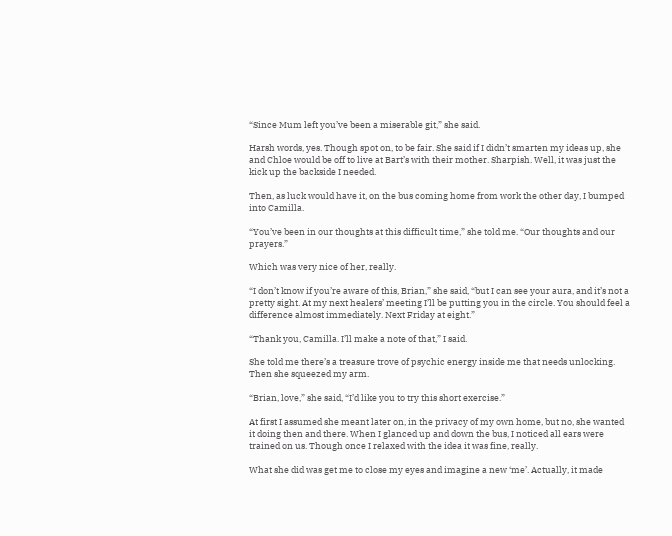“Since Mum left you’ve been a miserable git,” she said.

Harsh words, yes. Though spot on, to be fair. She said if I didn’t smarten my ideas up, she and Chloe would be off to live at Bart’s with their mother. Sharpish. Well, it was just the kick up the backside I needed.

Then, as luck would have it, on the bus coming home from work the other day, I bumped into Camilla.

“You’ve been in our thoughts at this difficult time,” she told me. “Our thoughts and our prayers.”

Which was very nice of her, really.

“I don’t know if you’re aware of this, Brian,” she said, “but I can see your aura, and it’s not a pretty sight. At my next healers’ meeting I’ll be putting you in the circle. You should feel a difference almost immediately. Next Friday at eight.”

“Thank you, Camilla. I’ll make a note of that,” I said.

She told me there’s a treasure trove of psychic energy inside me that needs unlocking. Then she squeezed my arm.

“Brian, love,” she said, “I’d like you to try this short exercise.”

At first I assumed she meant later on, in the privacy of my own home, but no, she wanted it doing then and there. When I glanced up and down the bus, I noticed all ears were trained on us. Though once I relaxed with the idea it was fine, really.

What she did was get me to close my eyes and imagine a new ‘me’. Actually, it made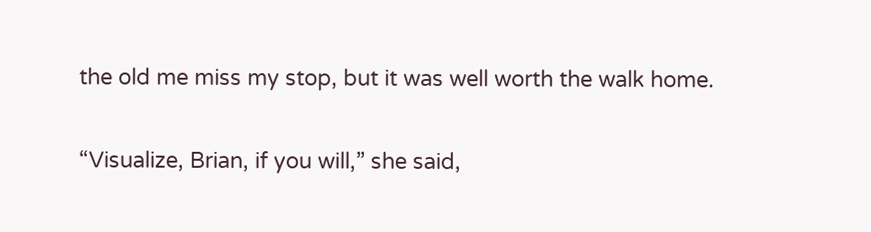the old me miss my stop, but it was well worth the walk home.

“Visualize, Brian, if you will,” she said,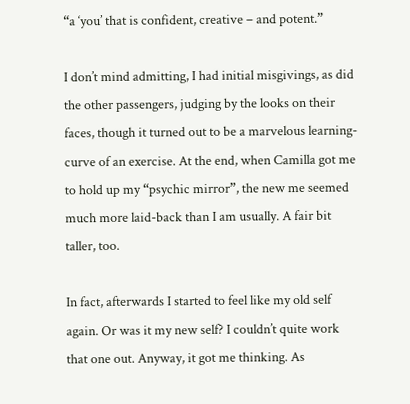“a ‘you’ that is confident, creative – and potent.”

I don’t mind admitting, I had initial misgivings, as did the other passengers, judging by the looks on their faces, though it turned out to be a marvelous learning-curve of an exercise. At the end, when Camilla got me to hold up my “psychic mirror”, the new me seemed much more laid-back than I am usually. A fair bit taller, too.

In fact, afterwards I started to feel like my old self again. Or was it my new self? I couldn’t quite work that one out. Anyway, it got me thinking. As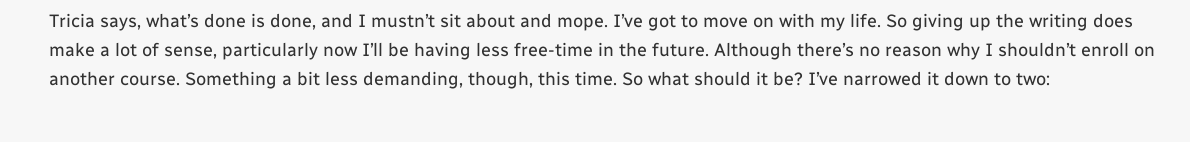Tricia says, what’s done is done, and I mustn’t sit about and mope. I’ve got to move on with my life. So giving up the writing does make a lot of sense, particularly now I’ll be having less free-time in the future. Although there’s no reason why I shouldn’t enroll on another course. Something a bit less demanding, though, this time. So what should it be? I’ve narrowed it down to two: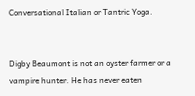Conversational Italian or Tantric Yoga.


Digby Beaumont is not an oyster farmer or a vampire hunter. He has never eaten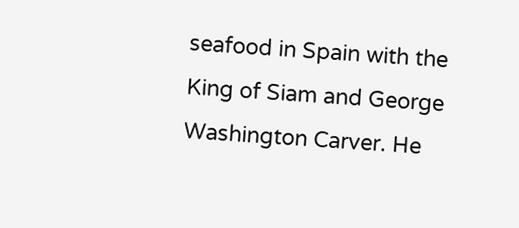seafood in Spain with the King of Siam and George Washington Carver. He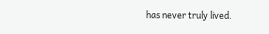has never truly lived.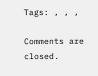Tags: , , ,

Comments are closed.